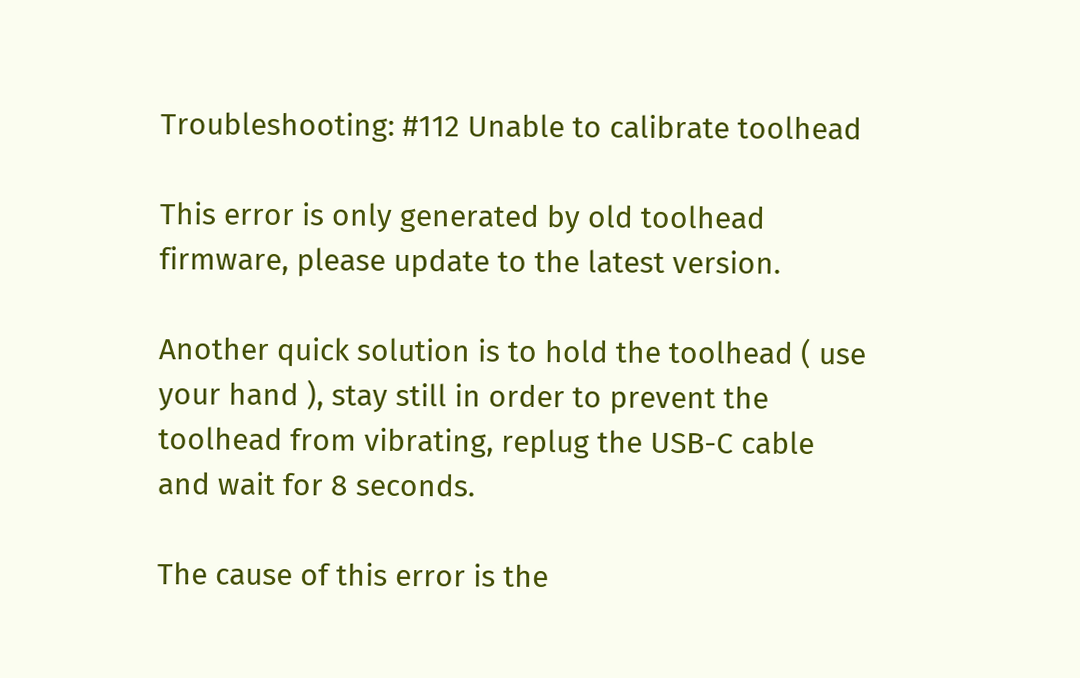Troubleshooting: #112 Unable to calibrate toolhead

This error is only generated by old toolhead firmware, please update to the latest version.

Another quick solution is to hold the toolhead ( use your hand ), stay still in order to prevent the toolhead from vibrating, replug the USB-C cable and wait for 8 seconds.

The cause of this error is the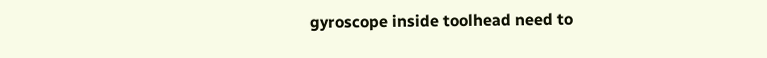gyroscope inside toolhead need to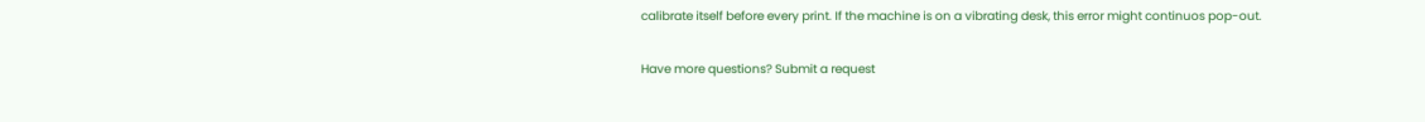calibrate itself before every print. If the machine is on a vibrating desk, this error might continuos pop-out.

Have more questions? Submit a request